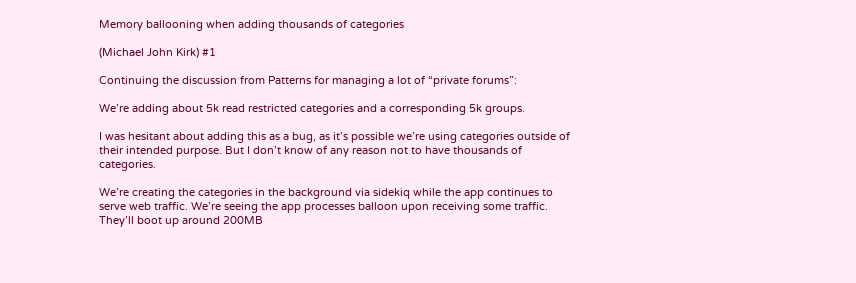Memory ballooning when adding thousands of categories

(Michael John Kirk) #1

Continuing the discussion from Patterns for managing a lot of “private forums”:

We’re adding about 5k read restricted categories and a corresponding 5k groups.

I was hesitant about adding this as a bug, as it’s possible we’re using categories outside of their intended purpose. But I don’t know of any reason not to have thousands of categories.

We’re creating the categories in the background via sidekiq while the app continues to serve web traffic. We’re seeing the app processes balloon upon receiving some traffic. They’ll boot up around 200MB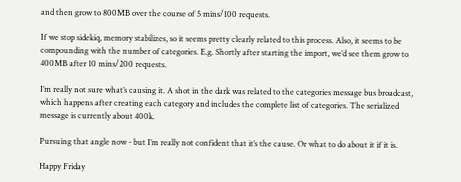and then grow to 800MB over the course of 5 mins/100 requests.

If we stop sidekiq, memory stabilizes, so it seems pretty clearly related to this process. Also, it seems to be compounding with the number of categories. E.g. Shortly after starting the import, we’d see them grow to 400MB after 10 mins/200 requests.

I’m really not sure what’s causing it. A shot in the dark was related to the categories message bus broadcast, which happens after creating each category and includes the complete list of categories. The serialized message is currently about 400k.

Pursuing that angle now - but I’m really not confident that it’s the cause. Or what to do about it if it is.

Happy Friday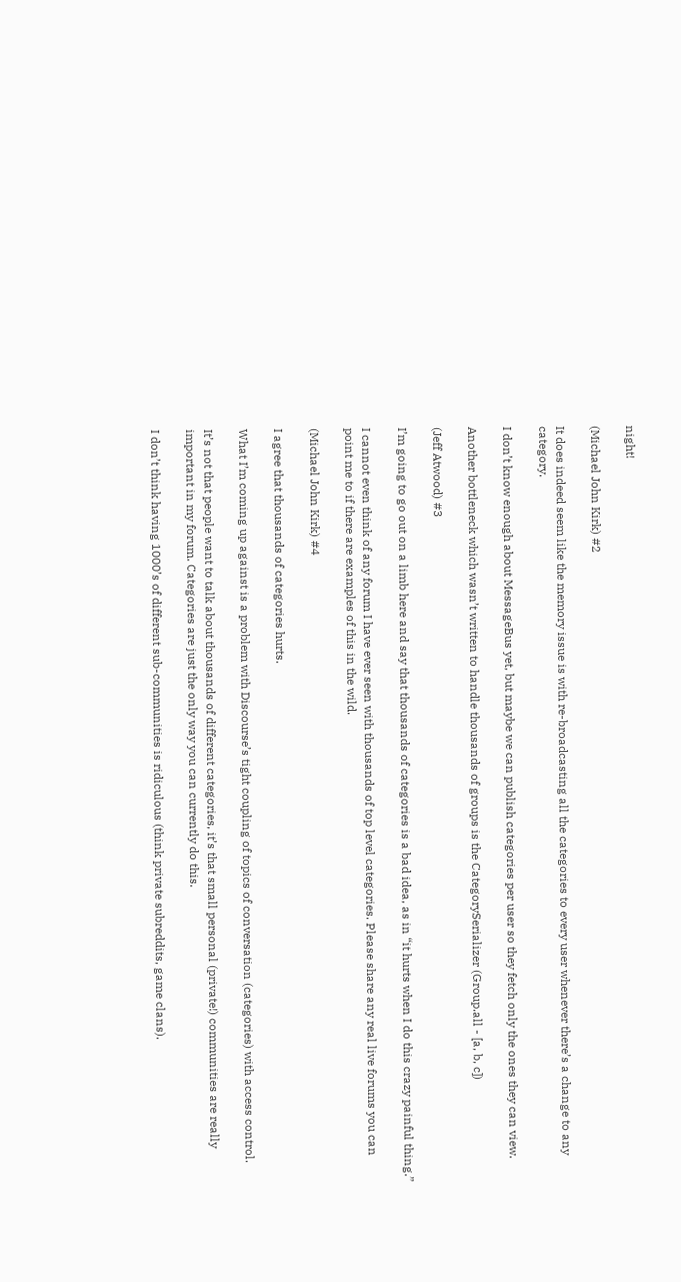night!

(Michael John Kirk) #2

It does indeed seem like the memory issue is with re-broadcasting all the categories to every user whenever there’s a change to any category.

I don’t know enough about MessageBus yet, but maybe we can publish categories per user so they fetch only the ones they can view.

Another bottleneck which wasn’t written to handle thousands of groups is the CategorySerializer (Group.all - [a, b, c])

(Jeff Atwood) #3

I’m going to go out on a limb here and say that thousands of categories is a bad idea, as in “it hurts when I do this crazy painful thing.”

I cannot even think of any forum I have ever seen with thousands of top level categories. Please share any real live forums you can point me to if there are examples of this in the wild.

(Michael John Kirk) #4

I agree that thousands of categories hurts.

What I’m coming up against is a problem with Discourse’s tight coupling of topics of conversation (categories) with access control.

It’s not that people want to talk about thousands of different categories, it’s that small personal (private!) communities are really important in my forum. Categories are just the only way you can currently do this.

I don’t think having 1000’s of different sub-communities is ridiculous (think private subreddits, game clans).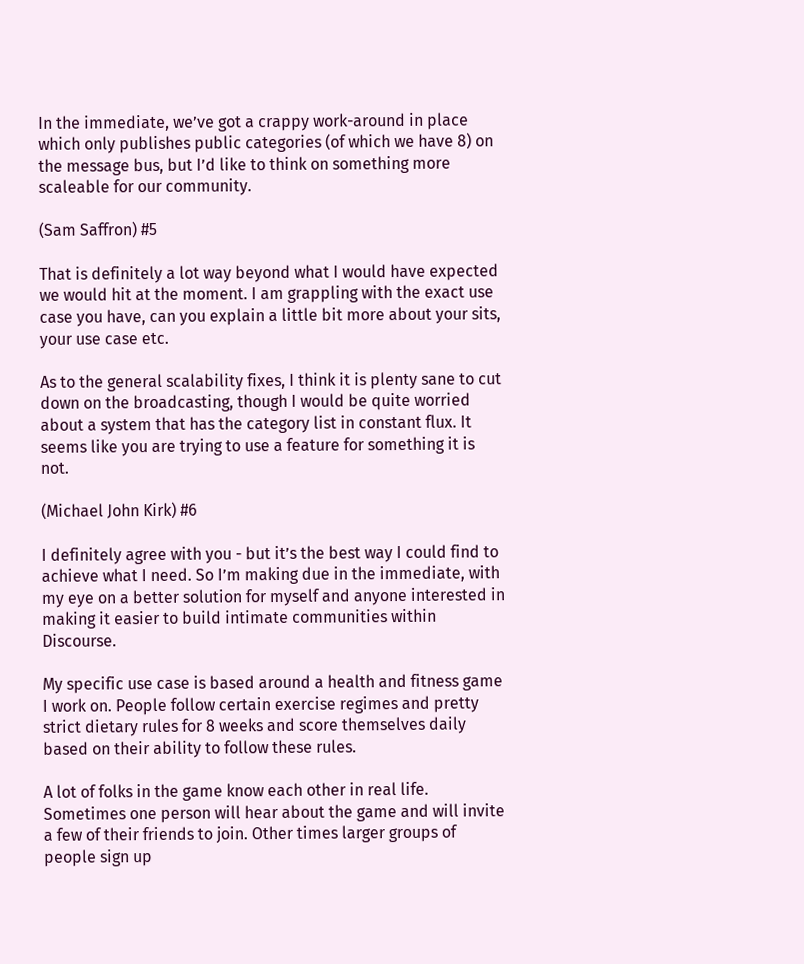In the immediate, we’ve got a crappy work-around in place which only publishes public categories (of which we have 8) on the message bus, but I’d like to think on something more scaleable for our community.

(Sam Saffron) #5

That is definitely a lot way beyond what I would have expected we would hit at the moment. I am grappling with the exact use case you have, can you explain a little bit more about your sits, your use case etc.

As to the general scalability fixes, I think it is plenty sane to cut down on the broadcasting, though I would be quite worried about a system that has the category list in constant flux. It seems like you are trying to use a feature for something it is not.

(Michael John Kirk) #6

I definitely agree with you - but it’s the best way I could find to achieve what I need. So I’m making due in the immediate, with my eye on a better solution for myself and anyone interested in making it easier to build intimate communities within Discourse.

My specific use case is based around a health and fitness game I work on. People follow certain exercise regimes and pretty strict dietary rules for 8 weeks and score themselves daily based on their ability to follow these rules.

A lot of folks in the game know each other in real life. Sometimes one person will hear about the game and will invite a few of their friends to join. Other times larger groups of people sign up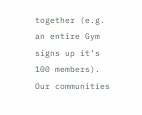together (e.g. an entire Gym signs up it’s 100 members). Our communities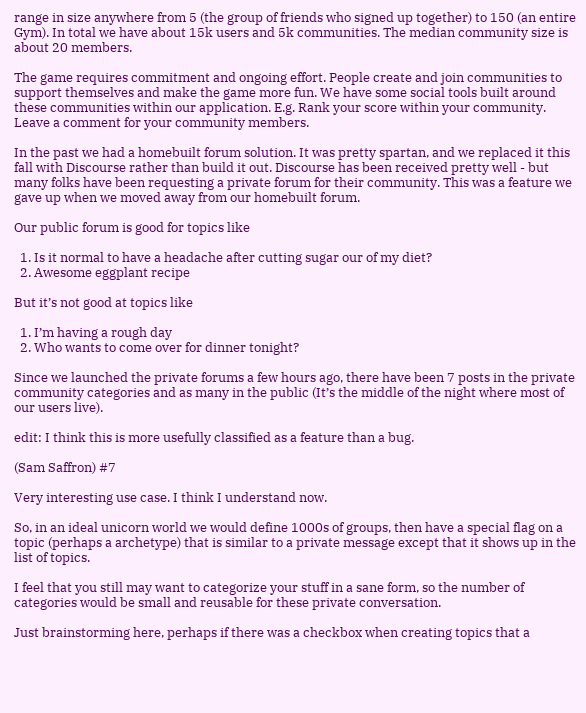range in size anywhere from 5 (the group of friends who signed up together) to 150 (an entire Gym). In total we have about 15k users and 5k communities. The median community size is about 20 members.

The game requires commitment and ongoing effort. People create and join communities to support themselves and make the game more fun. We have some social tools built around these communities within our application. E.g. Rank your score within your community. Leave a comment for your community members.

In the past we had a homebuilt forum solution. It was pretty spartan, and we replaced it this fall with Discourse rather than build it out. Discourse has been received pretty well - but many folks have been requesting a private forum for their community. This was a feature we gave up when we moved away from our homebuilt forum.

Our public forum is good for topics like

  1. Is it normal to have a headache after cutting sugar our of my diet?
  2. Awesome eggplant recipe

But it’s not good at topics like

  1. I’m having a rough day
  2. Who wants to come over for dinner tonight?

Since we launched the private forums a few hours ago, there have been 7 posts in the private community categories and as many in the public (It’s the middle of the night where most of our users live).

edit: I think this is more usefully classified as a feature than a bug.

(Sam Saffron) #7

Very interesting use case. I think I understand now.

So, in an ideal unicorn world we would define 1000s of groups, then have a special flag on a topic (perhaps a archetype) that is similar to a private message except that it shows up in the list of topics.

I feel that you still may want to categorize your stuff in a sane form, so the number of categories would be small and reusable for these private conversation.

Just brainstorming here, perhaps if there was a checkbox when creating topics that a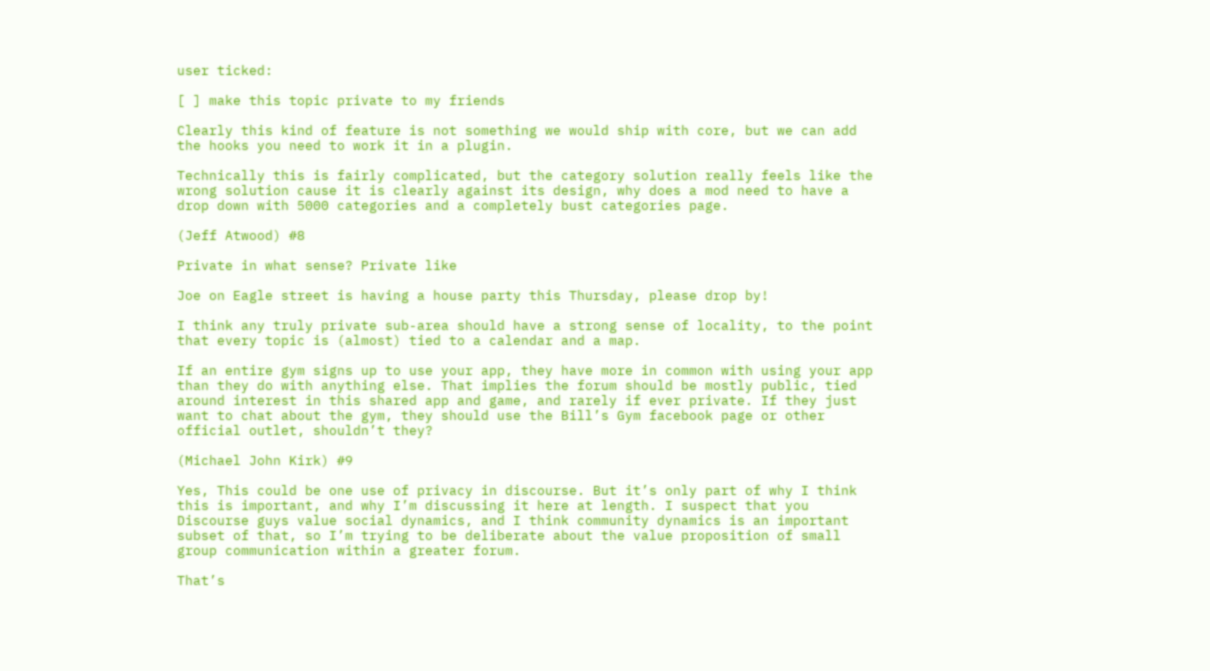user ticked:

[ ] make this topic private to my friends

Clearly this kind of feature is not something we would ship with core, but we can add the hooks you need to work it in a plugin.

Technically this is fairly complicated, but the category solution really feels like the wrong solution cause it is clearly against its design, why does a mod need to have a drop down with 5000 categories and a completely bust categories page.

(Jeff Atwood) #8

Private in what sense? Private like

Joe on Eagle street is having a house party this Thursday, please drop by!

I think any truly private sub-area should have a strong sense of locality, to the point that every topic is (almost) tied to a calendar and a map.

If an entire gym signs up to use your app, they have more in common with using your app than they do with anything else. That implies the forum should be mostly public, tied around interest in this shared app and game, and rarely if ever private. If they just want to chat about the gym, they should use the Bill’s Gym facebook page or other official outlet, shouldn’t they?

(Michael John Kirk) #9

Yes, This could be one use of privacy in discourse. But it’s only part of why I think this is important, and why I’m discussing it here at length. I suspect that you Discourse guys value social dynamics, and I think community dynamics is an important subset of that, so I’m trying to be deliberate about the value proposition of small group communication within a greater forum.

That’s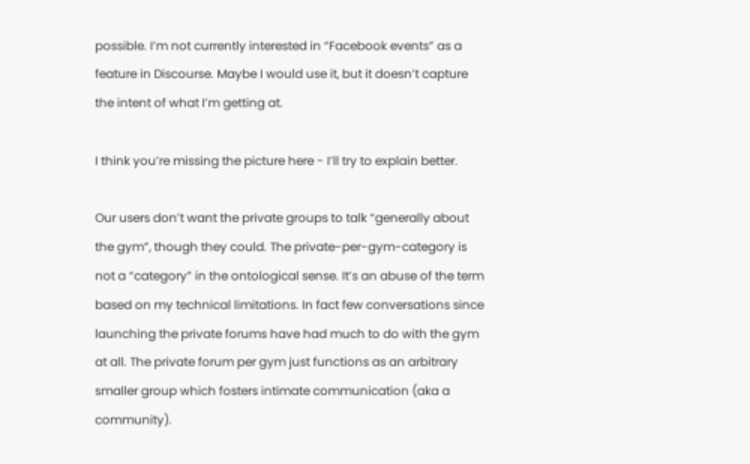possible. I’m not currently interested in “Facebook events” as a feature in Discourse. Maybe I would use it, but it doesn’t capture the intent of what I’m getting at.

I think you’re missing the picture here - I’ll try to explain better.

Our users don’t want the private groups to talk “generally about the gym”, though they could. The private-per-gym-category is not a “category” in the ontological sense. It’s an abuse of the term based on my technical limitations. In fact few conversations since launching the private forums have had much to do with the gym at all. The private forum per gym just functions as an arbitrary smaller group which fosters intimate communication (aka a community).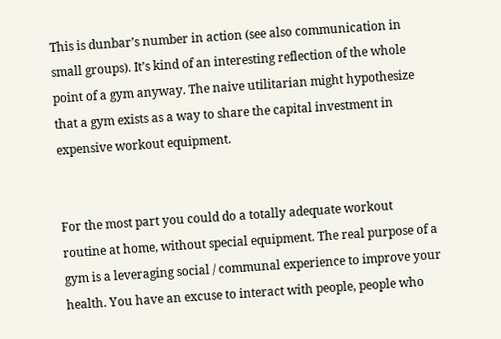This is dunbar’s number in action (see also communication in small groups). It’s kind of an interesting reflection of the whole point of a gym anyway. The naive utilitarian might hypothesize that a gym exists as a way to share the capital investment in expensive workout equipment.


For the most part you could do a totally adequate workout routine at home, without special equipment. The real purpose of a gym is a leveraging social / communal experience to improve your health. You have an excuse to interact with people, people who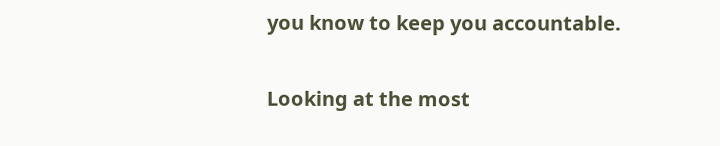you know to keep you accountable.

Looking at the most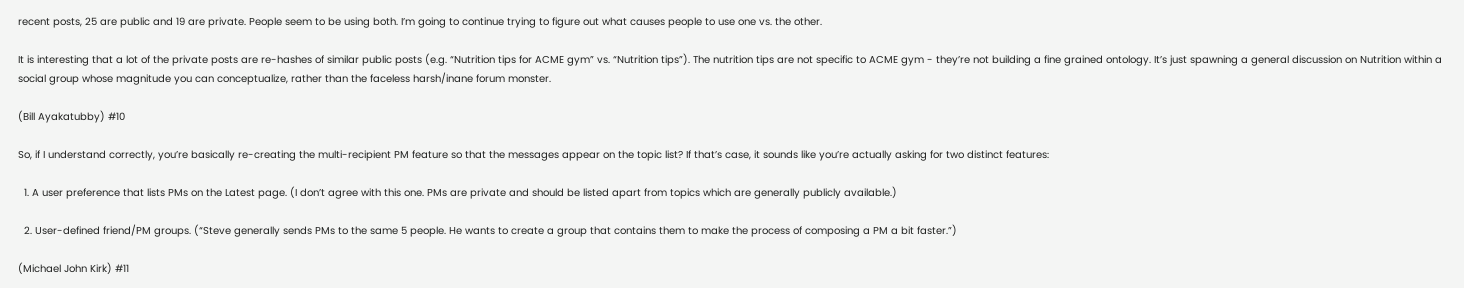recent posts, 25 are public and 19 are private. People seem to be using both. I’m going to continue trying to figure out what causes people to use one vs. the other.

It is interesting that a lot of the private posts are re-hashes of similar public posts (e.g. “Nutrition tips for ACME gym” vs. “Nutrition tips”). The nutrition tips are not specific to ACME gym - they’re not building a fine grained ontology. It’s just spawning a general discussion on Nutrition within a social group whose magnitude you can conceptualize, rather than the faceless harsh/inane forum monster.

(Bill Ayakatubby) #10

So, if I understand correctly, you’re basically re-creating the multi-recipient PM feature so that the messages appear on the topic list? If that’s case, it sounds like you’re actually asking for two distinct features:

  1. A user preference that lists PMs on the Latest page. (I don’t agree with this one. PMs are private and should be listed apart from topics which are generally publicly available.)

  2. User-defined friend/PM groups. (“Steve generally sends PMs to the same 5 people. He wants to create a group that contains them to make the process of composing a PM a bit faster.”)

(Michael John Kirk) #11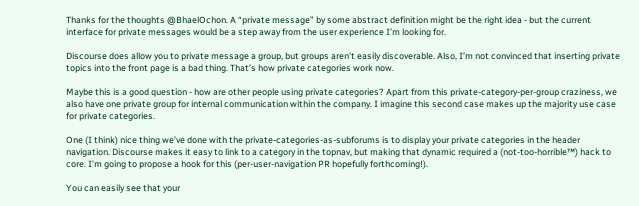Thanks for the thoughts @BhaelOchon. A “private message” by some abstract definition might be the right idea - but the current interface for private messages would be a step away from the user experience I’m looking for.

Discourse does allow you to private message a group, but groups aren’t easily discoverable. Also, I’m not convinced that inserting private topics into the front page is a bad thing. That’s how private categories work now.

Maybe this is a good question - how are other people using private categories? Apart from this private-category-per-group craziness, we also have one private group for internal communication within the company. I imagine this second case makes up the majority use case for private categories.

One (I think) nice thing we’ve done with the private-categories-as-subforums is to display your private categories in the header navigation. Discourse makes it easy to link to a category in the topnav, but making that dynamic required a (not-too-horrible™) hack to core. I’m going to propose a hook for this (per-user-navigation PR hopefully forthcoming!).

You can easily see that your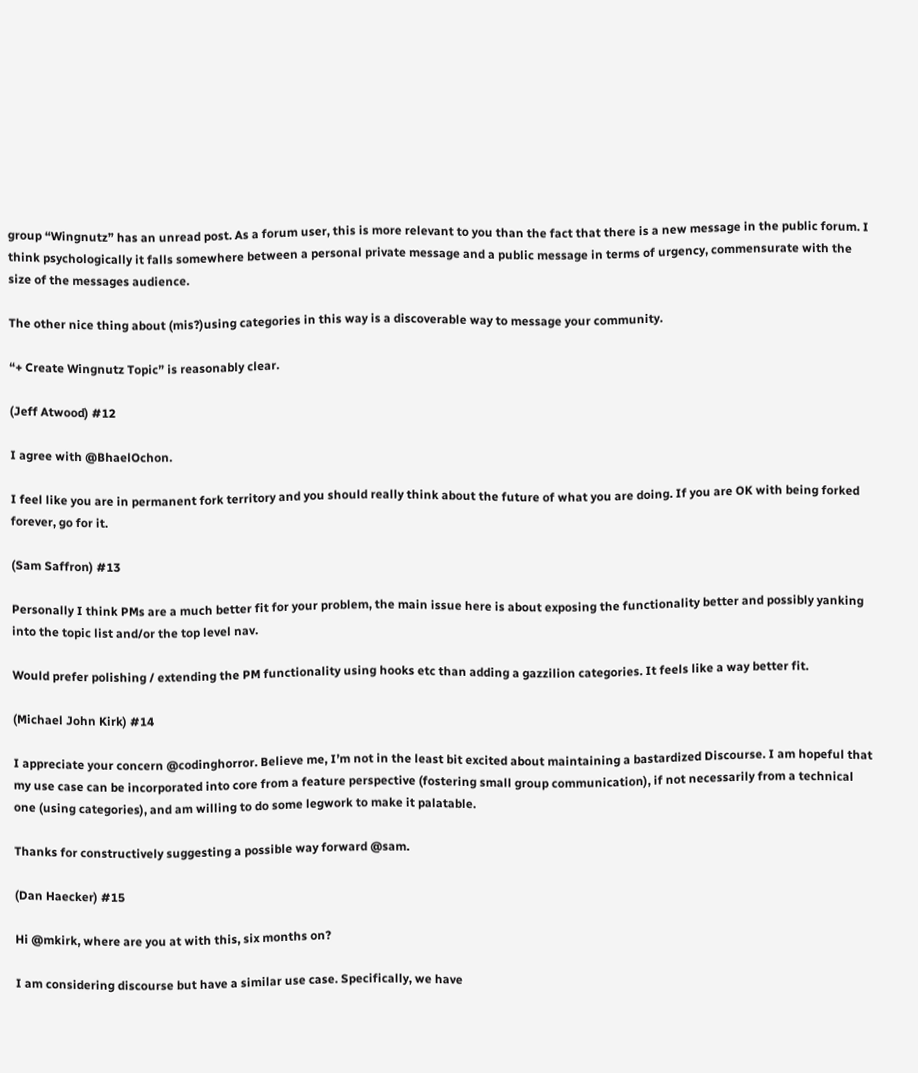group “Wingnutz” has an unread post. As a forum user, this is more relevant to you than the fact that there is a new message in the public forum. I think psychologically it falls somewhere between a personal private message and a public message in terms of urgency, commensurate with the size of the messages audience.

The other nice thing about (mis?)using categories in this way is a discoverable way to message your community.

“+ Create Wingnutz Topic” is reasonably clear.

(Jeff Atwood) #12

I agree with @BhaelOchon.

I feel like you are in permanent fork territory and you should really think about the future of what you are doing. If you are OK with being forked forever, go for it.

(Sam Saffron) #13

Personally I think PMs are a much better fit for your problem, the main issue here is about exposing the functionality better and possibly yanking into the topic list and/or the top level nav.

Would prefer polishing / extending the PM functionality using hooks etc than adding a gazzilion categories. It feels like a way better fit.

(Michael John Kirk) #14

I appreciate your concern @codinghorror. Believe me, I’m not in the least bit excited about maintaining a bastardized Discourse. I am hopeful that my use case can be incorporated into core from a feature perspective (fostering small group communication), if not necessarily from a technical one (using categories), and am willing to do some legwork to make it palatable.

Thanks for constructively suggesting a possible way forward @sam.

(Dan Haecker) #15

Hi @mkirk, where are you at with this, six months on?

I am considering discourse but have a similar use case. Specifically, we have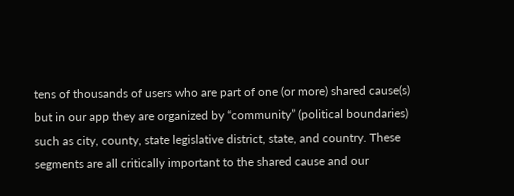tens of thousands of users who are part of one (or more) shared cause(s) but in our app they are organized by “community” (political boundaries) such as city, county, state legislative district, state, and country. These segments are all critically important to the shared cause and our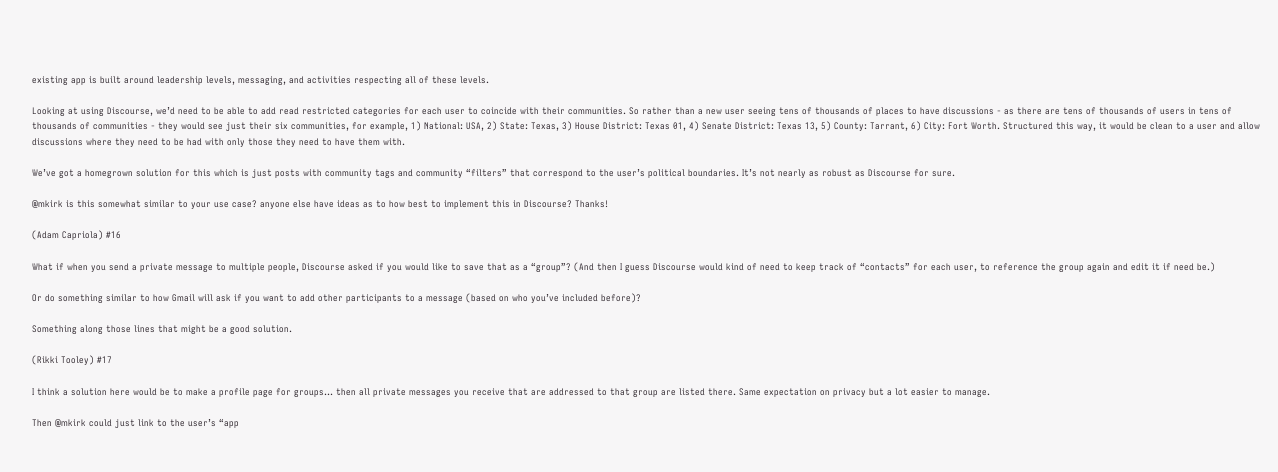existing app is built around leadership levels, messaging, and activities respecting all of these levels.

Looking at using Discourse, we’d need to be able to add read restricted categories for each user to coincide with their communities. So rather than a new user seeing tens of thousands of places to have discussions - as there are tens of thousands of users in tens of thousands of communities - they would see just their six communities, for example, 1) National: USA, 2) State: Texas, 3) House District: Texas 01, 4) Senate District: Texas 13, 5) County: Tarrant, 6) City: Fort Worth. Structured this way, it would be clean to a user and allow discussions where they need to be had with only those they need to have them with.

We’ve got a homegrown solution for this which is just posts with community tags and community “filters” that correspond to the user’s political boundaries. It’s not nearly as robust as Discourse for sure.

@mkirk is this somewhat similar to your use case? anyone else have ideas as to how best to implement this in Discourse? Thanks!

(Adam Capriola) #16

What if when you send a private message to multiple people, Discourse asked if you would like to save that as a “group”? (And then I guess Discourse would kind of need to keep track of “contacts” for each user, to reference the group again and edit it if need be.)

Or do something similar to how Gmail will ask if you want to add other participants to a message (based on who you’ve included before)?

Something along those lines that might be a good solution.

(Rikki Tooley) #17

I think a solution here would be to make a profile page for groups… then all private messages you receive that are addressed to that group are listed there. Same expectation on privacy but a lot easier to manage.

Then @mkirk could just link to the user’s “app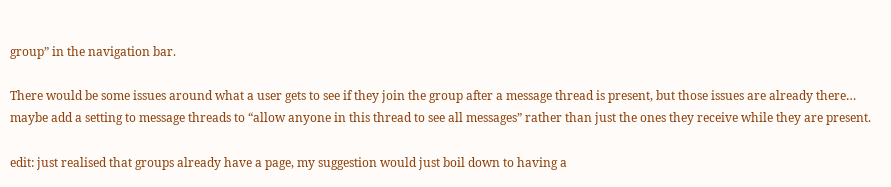group” in the navigation bar.

There would be some issues around what a user gets to see if they join the group after a message thread is present, but those issues are already there… maybe add a setting to message threads to “allow anyone in this thread to see all messages” rather than just the ones they receive while they are present.

edit: just realised that groups already have a page, my suggestion would just boil down to having a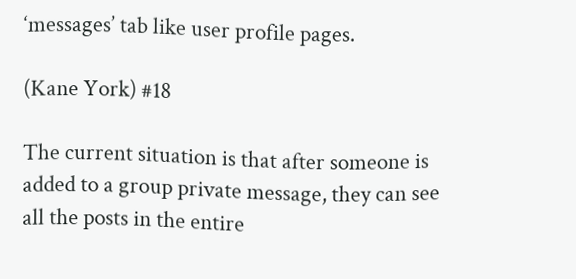‘messages’ tab like user profile pages.

(Kane York) #18

The current situation is that after someone is added to a group private message, they can see all the posts in the entire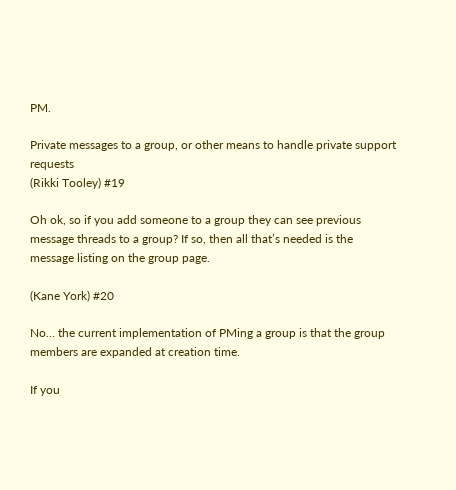PM.

Private messages to a group, or other means to handle private support requests
(Rikki Tooley) #19

Oh ok, so if you add someone to a group they can see previous message threads to a group? If so, then all that’s needed is the message listing on the group page.

(Kane York) #20

No… the current implementation of PMing a group is that the group members are expanded at creation time.

If you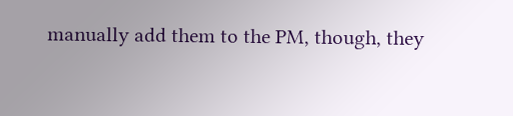manually add them to the PM, though, they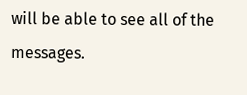will be able to see all of the messages.